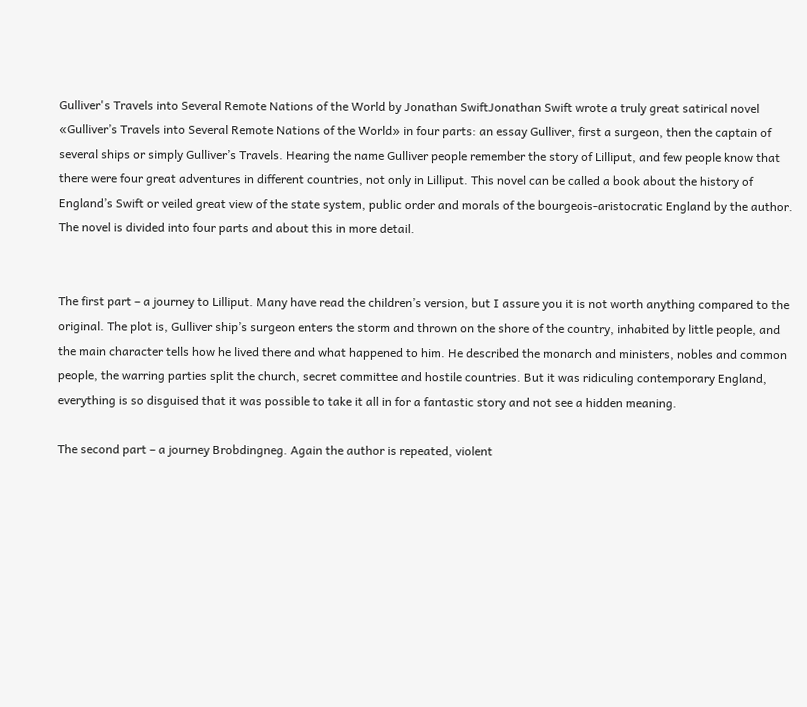Gulliver's Travels into Several Remote Nations of the World by Jonathan SwiftJonathan Swift wrote a truly great satirical novel «Gulliver’s Travels into Several Remote Nations of the World» in four parts: an essay Gulliver, first a surgeon, then the captain of several ships or simply Gulliver’s Travels. Hearing the name Gulliver people remember the story of Lilliput, and few people know that there were four great adventures in different countries, not only in Lilliput. This novel can be called a book about the history of England’s Swift or veiled great view of the state system, public order and morals of the bourgeois-aristocratic England by the author. The novel is divided into four parts and about this in more detail.


The first part – a journey to Lilliput. Many have read the children’s version, but I assure you it is not worth anything compared to the original. The plot is, Gulliver ship’s surgeon enters the storm and thrown on the shore of the country, inhabited by little people, and the main character tells how he lived there and what happened to him. He described the monarch and ministers, nobles and common people, the warring parties split the church, secret committee and hostile countries. But it was ridiculing contemporary England, everything is so disguised that it was possible to take it all in for a fantastic story and not see a hidden meaning.

The second part – a journey Brobdingneg. Again the author is repeated, violent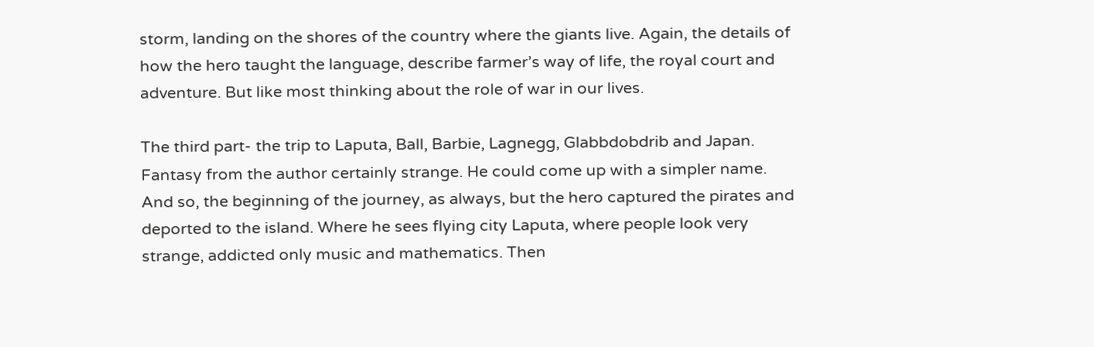storm, landing on the shores of the country where the giants live. Again, the details of how the hero taught the language, describe farmer’s way of life, the royal court and adventure. But like most thinking about the role of war in our lives.

The third part- the trip to Laputa, Ball, Barbie, Lagnegg, Glabbdobdrib and Japan. Fantasy from the author certainly strange. He could come up with a simpler name. And so, the beginning of the journey, as always, but the hero captured the pirates and deported to the island. Where he sees flying city Laputa, where people look very strange, addicted only music and mathematics. Then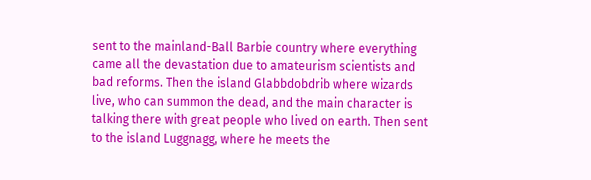sent to the mainland-Ball Barbie country where everything came all the devastation due to amateurism scientists and bad reforms. Then the island Glabbdobdrib where wizards live, who can summon the dead, and the main character is talking there with great people who lived on earth. Then sent to the island Luggnagg, where he meets the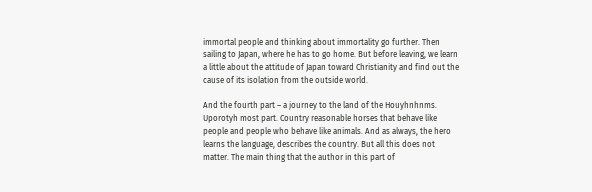immortal people and thinking about immortality go further. Then sailing to Japan, where he has to go home. But before leaving, we learn a little about the attitude of Japan toward Christianity and find out the cause of its isolation from the outside world.

And the fourth part – a journey to the land of the Houyhnhnms. Uporotyh most part. Country reasonable horses that behave like people and people who behave like animals. And as always, the hero learns the language, describes the country. But all this does not matter. The main thing that the author in this part of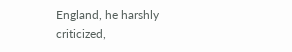England, he harshly criticized,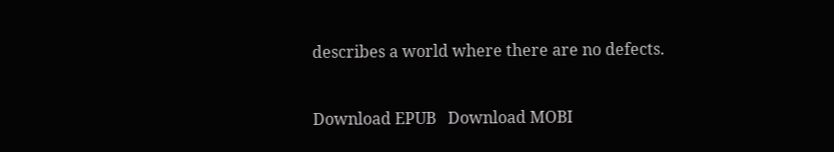describes a world where there are no defects.


Download EPUB   Download MOBI